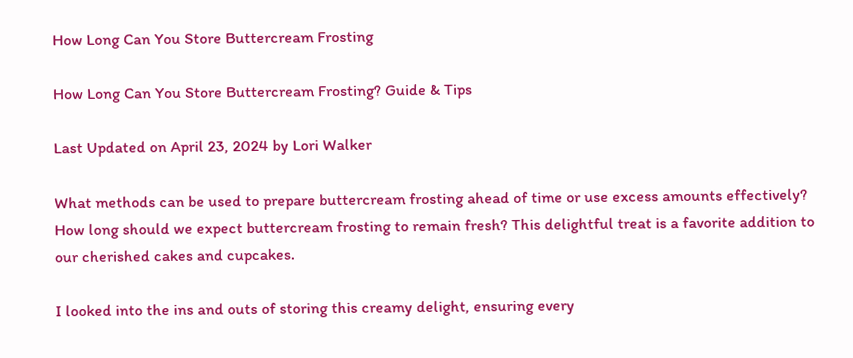How Long Can You Store Buttercream Frosting

How Long Can You Store Buttercream Frosting? Guide & Tips

Last Updated on April 23, 2024 by Lori Walker

What methods can be used to prepare buttercream frosting ahead of time or use excess amounts effectively? How long should we expect buttercream frosting to remain fresh? This delightful treat is a favorite addition to our cherished cakes and cupcakes.

I looked into the ins and outs of storing this creamy delight, ensuring every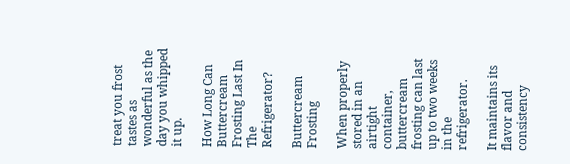treat you frost tastes as wonderful as the day you whipped it up.

How Long Can Buttercream Frosting Last In The Refrigerator?

Buttercream Frosting

When properly stored in an airtight container, buttercream frosting can last up to two weeks in the refrigerator.

It maintains its flavor and consistency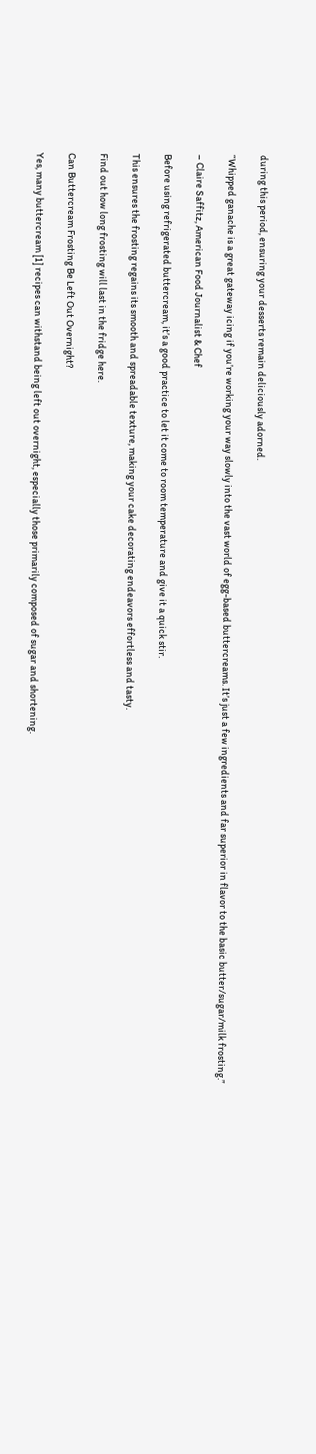during this period, ensuring your desserts remain deliciously adorned.

“Whipped ganache is a great gateway icing if you’re working your way slowly into the vast world of egg-based buttercreams. It’s just a few ingredients and far superior in flavor to the basic butter/sugar/milk frosting.”

– Claire Saffitz, American Food Journalist & Chef

Before using refrigerated buttercream, it’s a good practice to let it come to room temperature and give it a quick stir.

This ensures the frosting regains its smooth and spreadable texture, making your cake decorating endeavors effortless and tasty.

Find out how long frosting will last in the fridge here.

Can Buttercream Frosting Be Left Out Overnight?

Yes, many buttercream [1] recipes can withstand being left out overnight, especially those primarily composed of sugar and shortening.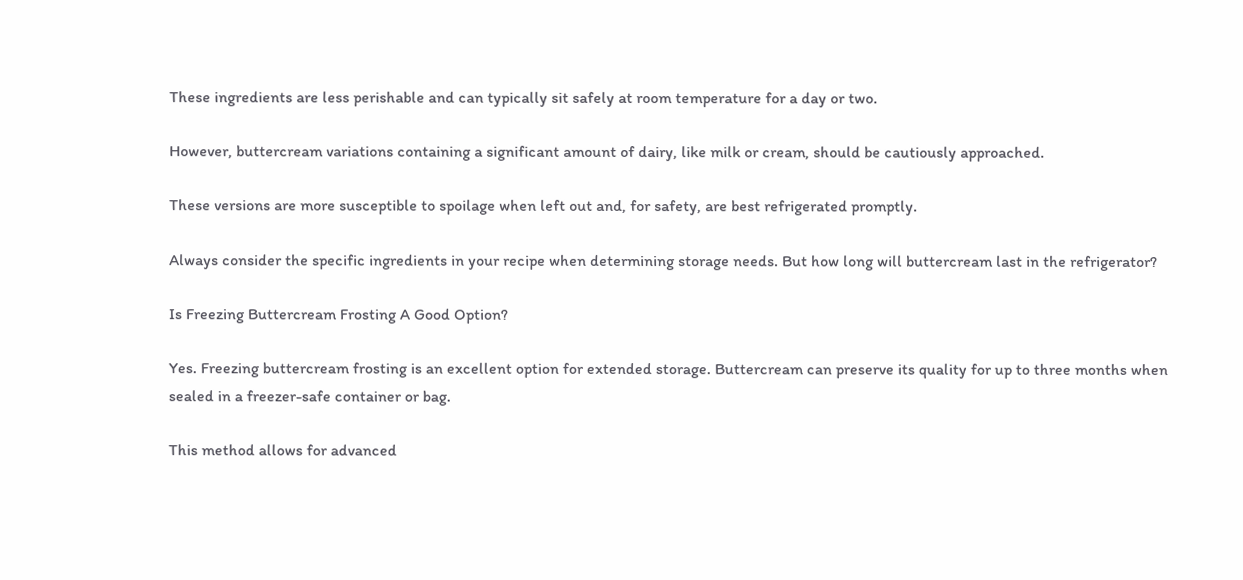These ingredients are less perishable and can typically sit safely at room temperature for a day or two.

However, buttercream variations containing a significant amount of dairy, like milk or cream, should be cautiously approached.

These versions are more susceptible to spoilage when left out and, for safety, are best refrigerated promptly.

Always consider the specific ingredients in your recipe when determining storage needs. But how long will buttercream last in the refrigerator?

Is Freezing Buttercream Frosting A Good Option?

Yes. Freezing buttercream frosting is an excellent option for extended storage. Buttercream can preserve its quality for up to three months when sealed in a freezer-safe container or bag.

This method allows for advanced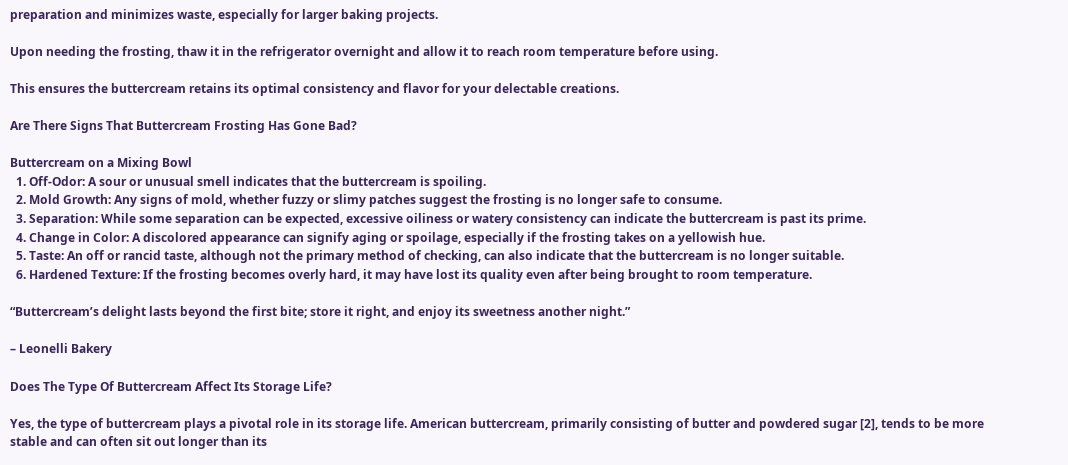preparation and minimizes waste, especially for larger baking projects.

Upon needing the frosting, thaw it in the refrigerator overnight and allow it to reach room temperature before using.

This ensures the buttercream retains its optimal consistency and flavor for your delectable creations.

Are There Signs That Buttercream Frosting Has Gone Bad?

Buttercream on a Mixing Bowl
  1. Off-Odor: A sour or unusual smell indicates that the buttercream is spoiling.
  2. Mold Growth: Any signs of mold, whether fuzzy or slimy patches suggest the frosting is no longer safe to consume.
  3. Separation: While some separation can be expected, excessive oiliness or watery consistency can indicate the buttercream is past its prime.
  4. Change in Color: A discolored appearance can signify aging or spoilage, especially if the frosting takes on a yellowish hue.
  5. Taste: An off or rancid taste, although not the primary method of checking, can also indicate that the buttercream is no longer suitable.
  6. Hardened Texture: If the frosting becomes overly hard, it may have lost its quality even after being brought to room temperature.

“Buttercream’s delight lasts beyond the first bite; store it right, and enjoy its sweetness another night.”

– Leonelli Bakery

Does The Type Of Buttercream Affect Its Storage Life?

Yes, the type of buttercream plays a pivotal role in its storage life. American buttercream, primarily consisting of butter and powdered sugar [2], tends to be more stable and can often sit out longer than its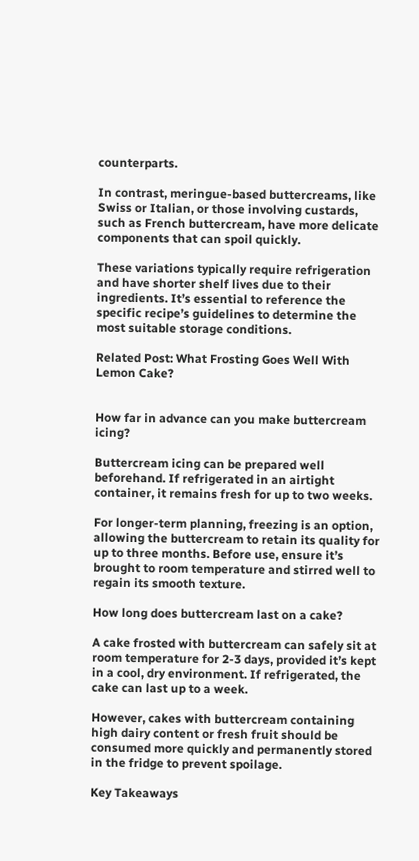counterparts.

In contrast, meringue-based buttercreams, like Swiss or Italian, or those involving custards, such as French buttercream, have more delicate components that can spoil quickly.

These variations typically require refrigeration and have shorter shelf lives due to their ingredients. It’s essential to reference the specific recipe’s guidelines to determine the most suitable storage conditions.

Related Post: What Frosting Goes Well With Lemon Cake?


How far in advance can you make buttercream icing?

Buttercream icing can be prepared well beforehand. If refrigerated in an airtight container, it remains fresh for up to two weeks.

For longer-term planning, freezing is an option, allowing the buttercream to retain its quality for up to three months. Before use, ensure it’s brought to room temperature and stirred well to regain its smooth texture.

How long does buttercream last on a cake?

A cake frosted with buttercream can safely sit at room temperature for 2-3 days, provided it’s kept in a cool, dry environment. If refrigerated, the cake can last up to a week.

However, cakes with buttercream containing high dairy content or fresh fruit should be consumed more quickly and permanently stored in the fridge to prevent spoilage.

Key Takeaways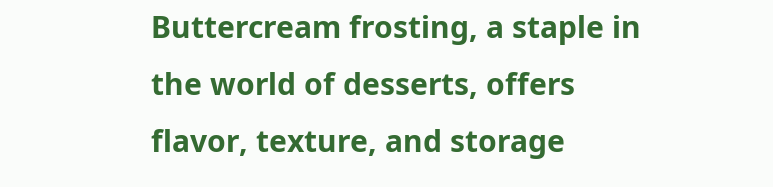Buttercream frosting, a staple in the world of desserts, offers flavor, texture, and storage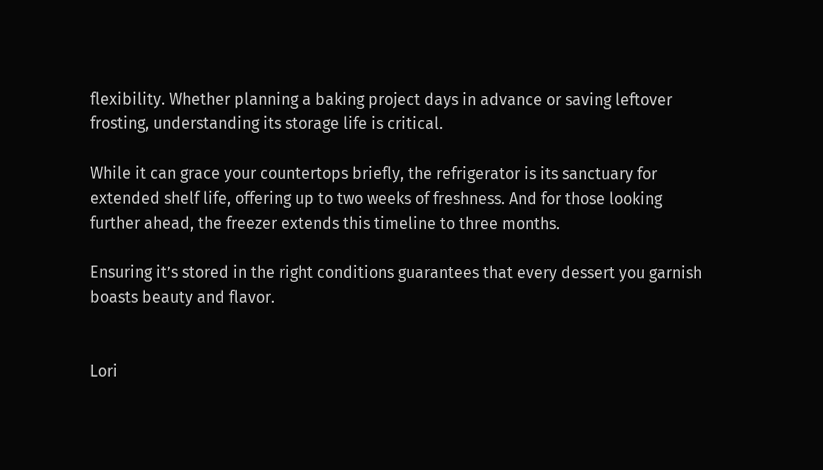flexibility. Whether planning a baking project days in advance or saving leftover frosting, understanding its storage life is critical.

While it can grace your countertops briefly, the refrigerator is its sanctuary for extended shelf life, offering up to two weeks of freshness. And for those looking further ahead, the freezer extends this timeline to three months.

Ensuring it’s stored in the right conditions guarantees that every dessert you garnish boasts beauty and flavor.


Lori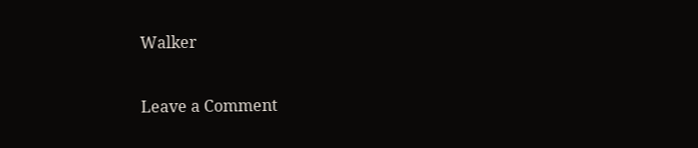Walker

Leave a Comment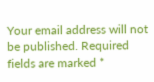Your email address will not be published. Required fields are marked *